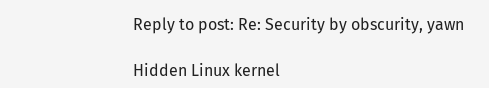Reply to post: Re: Security by obscurity, yawn

Hidden Linux kernel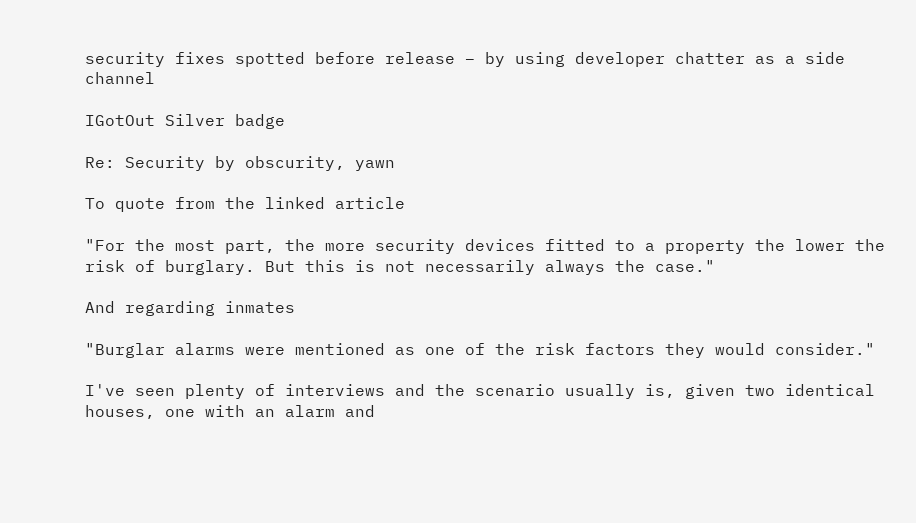security fixes spotted before release – by using developer chatter as a side channel

IGotOut Silver badge

Re: Security by obscurity, yawn

To quote from the linked article

"For the most part, the more security devices fitted to a property the lower the risk of burglary. But this is not necessarily always the case."

And regarding inmates

"Burglar alarms were mentioned as one of the risk factors they would consider."

I've seen plenty of interviews and the scenario usually is, given two identical houses, one with an alarm and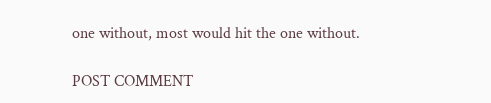one without, most would hit the one without.

POST COMMENT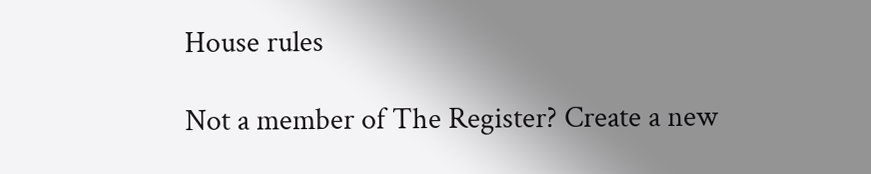House rules

Not a member of The Register? Create a new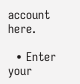account here.

  • Enter your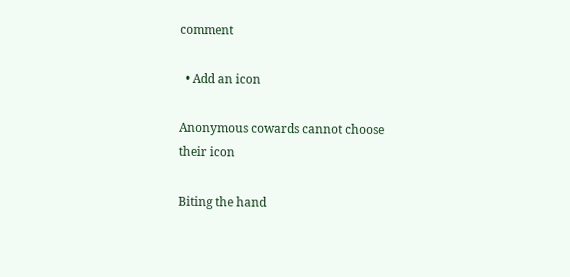comment

  • Add an icon

Anonymous cowards cannot choose their icon

Biting the hand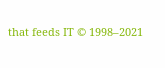that feeds IT © 1998–2021